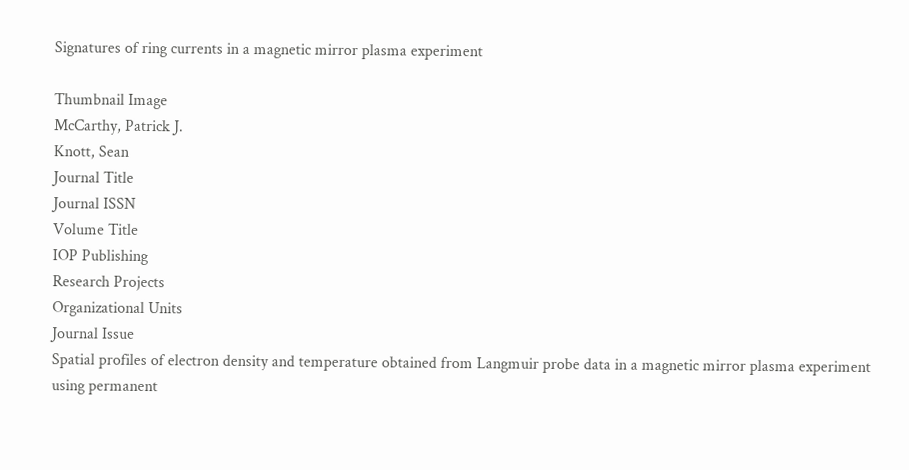Signatures of ring currents in a magnetic mirror plasma experiment

Thumbnail Image
McCarthy, Patrick J.
Knott, Sean
Journal Title
Journal ISSN
Volume Title
IOP Publishing
Research Projects
Organizational Units
Journal Issue
Spatial profiles of electron density and temperature obtained from Langmuir probe data in a magnetic mirror plasma experiment using permanent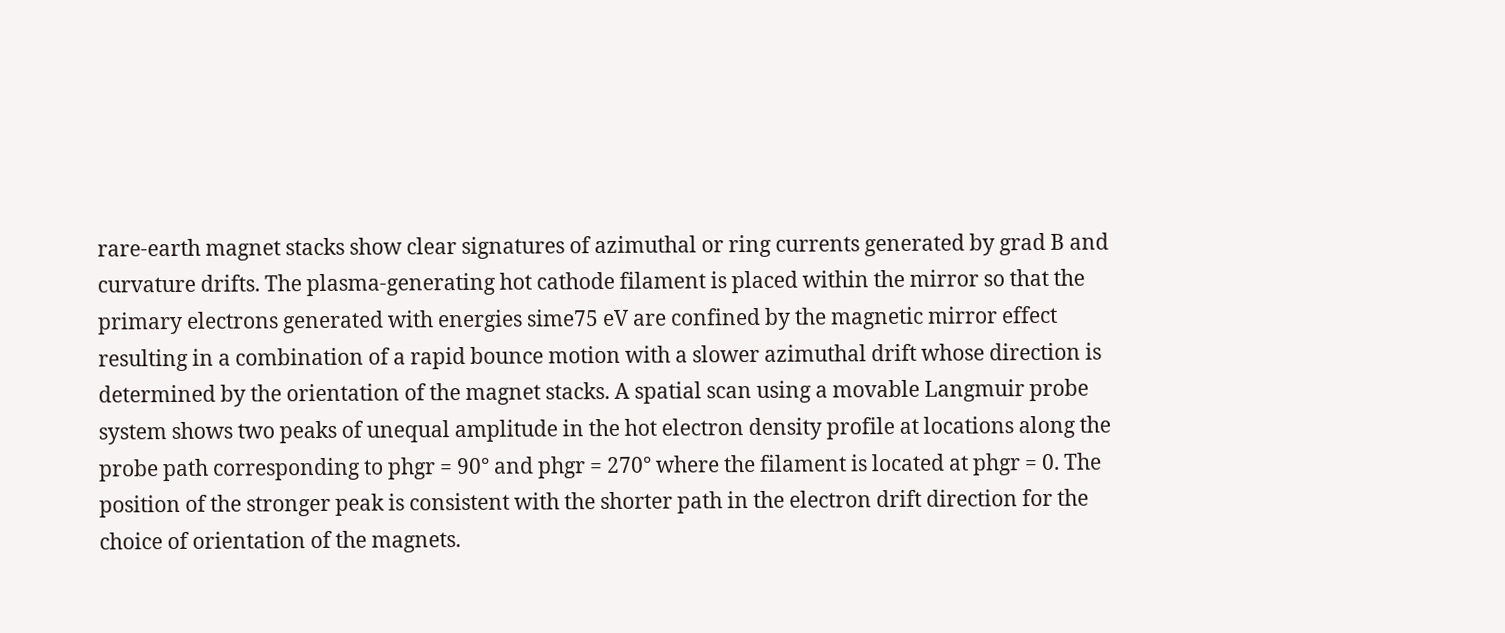rare-earth magnet stacks show clear signatures of azimuthal or ring currents generated by grad B and curvature drifts. The plasma-generating hot cathode filament is placed within the mirror so that the primary electrons generated with energies sime75 eV are confined by the magnetic mirror effect resulting in a combination of a rapid bounce motion with a slower azimuthal drift whose direction is determined by the orientation of the magnet stacks. A spatial scan using a movable Langmuir probe system shows two peaks of unequal amplitude in the hot electron density profile at locations along the probe path corresponding to phgr = 90° and phgr = 270° where the filament is located at phgr = 0. The position of the stronger peak is consistent with the shorter path in the electron drift direction for the choice of orientation of the magnets.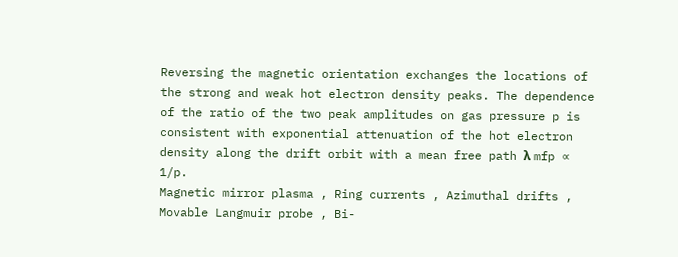Reversing the magnetic orientation exchanges the locations of the strong and weak hot electron density peaks. The dependence of the ratio of the two peak amplitudes on gas pressure p is consistent with exponential attenuation of the hot electron density along the drift orbit with a mean free path λ mfp ∝ 1/p.
Magnetic mirror plasma , Ring currents , Azimuthal drifts , Movable Langmuir probe , Bi-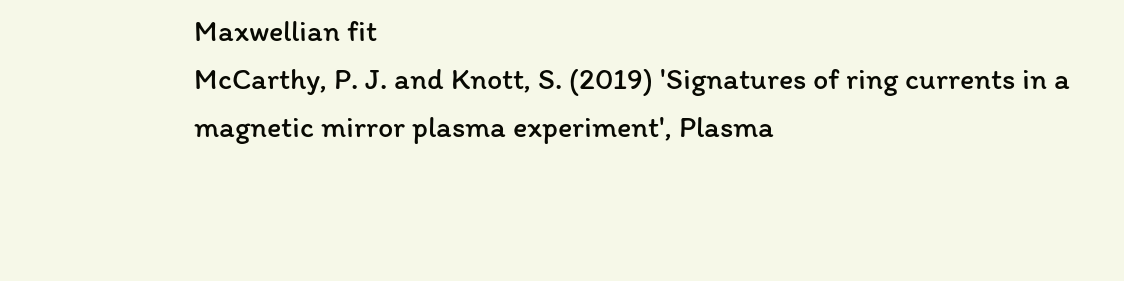Maxwellian fit
McCarthy, P. J. and Knott, S. (2019) 'Signatures of ring currents in a magnetic mirror plasma experiment', Plasma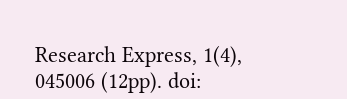Research Express, 1(4), 045006 (12pp). doi: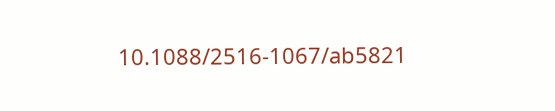10.1088/2516-1067/ab5821